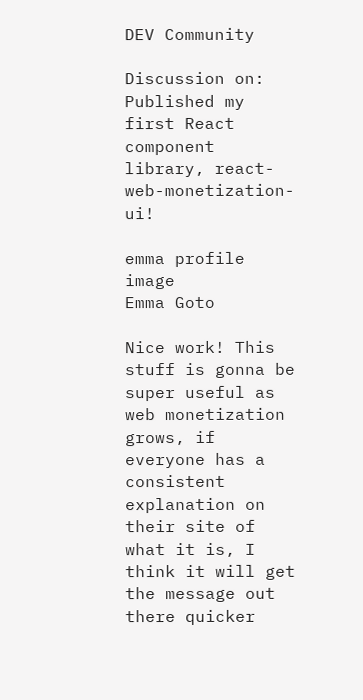DEV Community

Discussion on: Published my first React component library, react-web-monetization-ui!

emma profile image
Emma Goto

Nice work! This stuff is gonna be super useful as web monetization grows, if everyone has a consistent explanation on their site of what it is, I think it will get the message out there quicker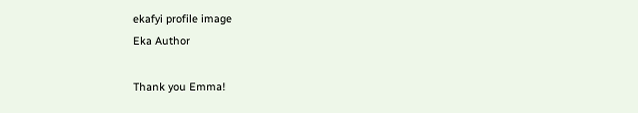ekafyi profile image
Eka Author

Thank you Emma!